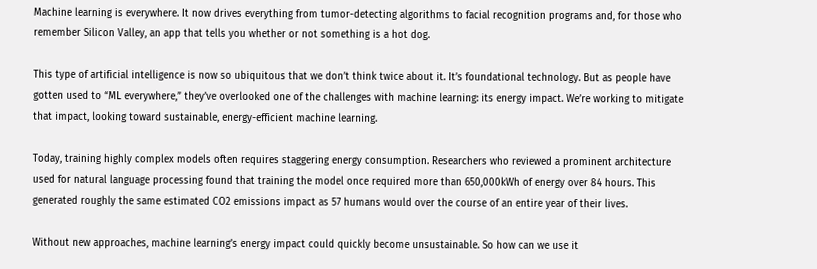Machine learning is everywhere. It now drives everything from tumor-detecting algorithms to facial recognition programs and, for those who remember Silicon Valley, an app that tells you whether or not something is a hot dog.

This type of artificial intelligence is now so ubiquitous that we don’t think twice about it. It’s foundational technology. But as people have gotten used to “ML everywhere,” they’ve overlooked one of the challenges with machine learning: its energy impact. We’re working to mitigate that impact, looking toward sustainable, energy-efficient machine learning.

Today, training highly complex models often requires staggering energy consumption. Researchers who reviewed a prominent architecture used for natural language processing found that training the model once required more than 650,000kWh of energy over 84 hours. This generated roughly the same estimated CO2 emissions impact as 57 humans would over the course of an entire year of their lives.

Without new approaches, machine learning’s energy impact could quickly become unsustainable. So how can we use it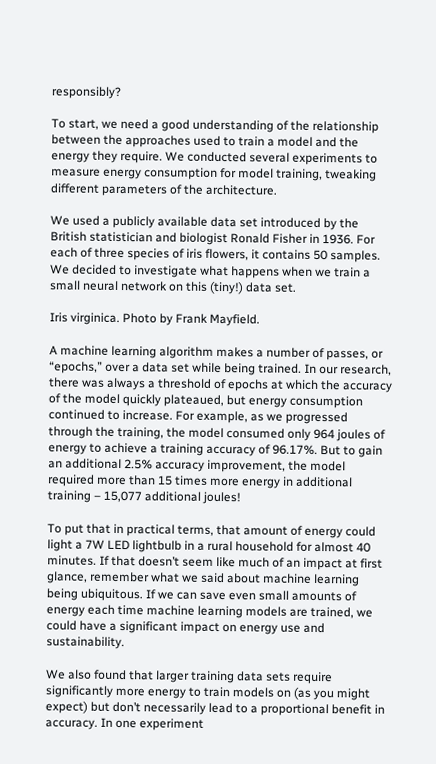responsibly?

To start, we need a good understanding of the relationship between the approaches used to train a model and the energy they require. We conducted several experiments to measure energy consumption for model training, tweaking different parameters of the architecture.

We used a publicly available data set introduced by the British statistician and biologist Ronald Fisher in 1936. For each of three species of iris flowers, it contains 50 samples. We decided to investigate what happens when we train a small neural network on this (tiny!) data set.

Iris virginica. Photo by Frank Mayfield.

A machine learning algorithm makes a number of passes, or “epochs,” over a data set while being trained. In our research, there was always a threshold of epochs at which the accuracy of the model quickly plateaued, but energy consumption continued to increase. For example, as we progressed through the training, the model consumed only 964 joules of energy to achieve a training accuracy of 96.17%. But to gain an additional 2.5% accuracy improvement, the model required more than 15 times more energy in additional training – 15,077 additional joules!

To put that in practical terms, that amount of energy could light a 7W LED lightbulb in a rural household for almost 40 minutes. If that doesn’t seem like much of an impact at first glance, remember what we said about machine learning being ubiquitous. If we can save even small amounts of energy each time machine learning models are trained, we could have a significant impact on energy use and sustainability.

We also found that larger training data sets require significantly more energy to train models on (as you might expect) but don’t necessarily lead to a proportional benefit in accuracy. In one experiment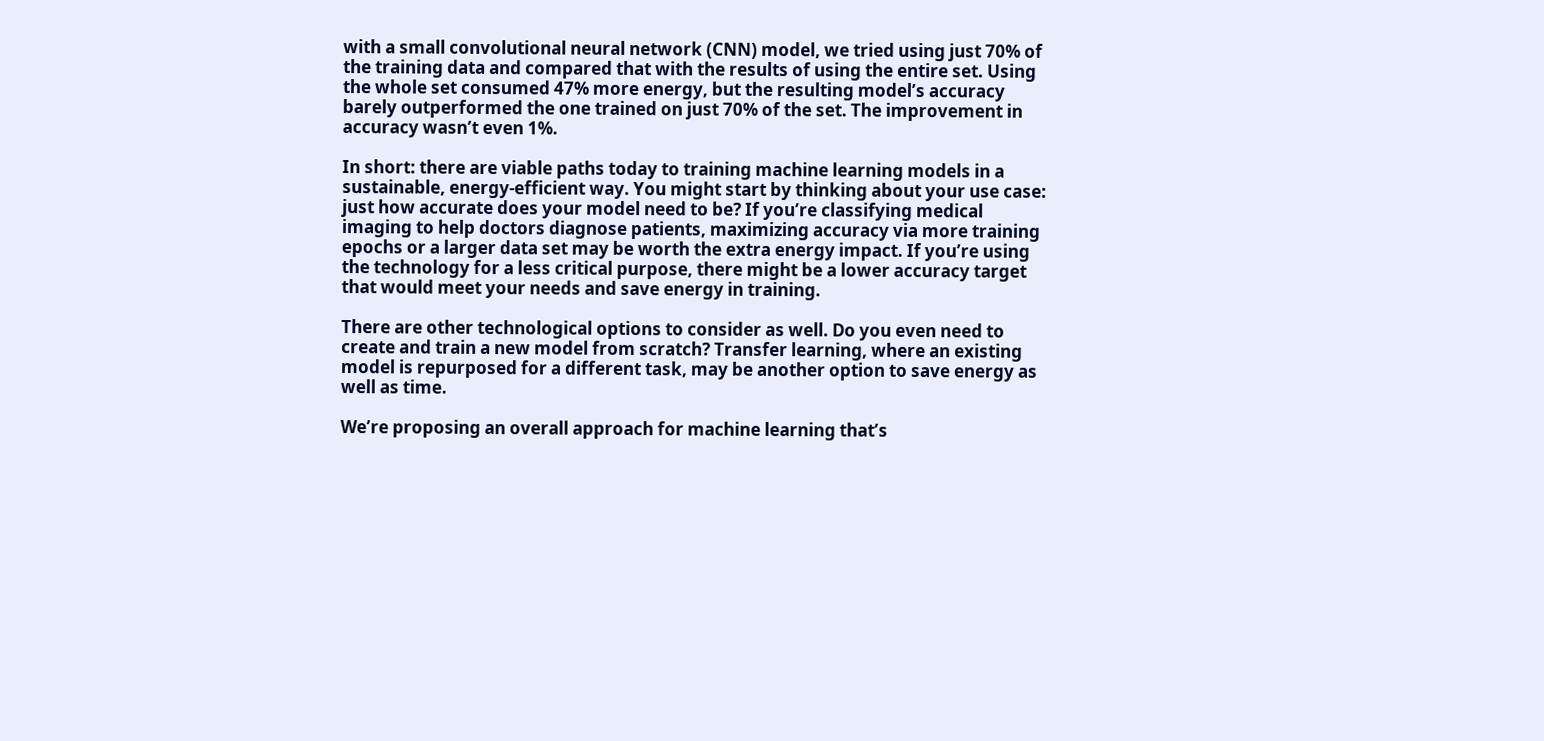with a small convolutional neural network (CNN) model, we tried using just 70% of the training data and compared that with the results of using the entire set. Using the whole set consumed 47% more energy, but the resulting model’s accuracy barely outperformed the one trained on just 70% of the set. The improvement in accuracy wasn’t even 1%.

In short: there are viable paths today to training machine learning models in a sustainable, energy-efficient way. You might start by thinking about your use case: just how accurate does your model need to be? If you’re classifying medical imaging to help doctors diagnose patients, maximizing accuracy via more training epochs or a larger data set may be worth the extra energy impact. If you’re using the technology for a less critical purpose, there might be a lower accuracy target that would meet your needs and save energy in training.

There are other technological options to consider as well. Do you even need to create and train a new model from scratch? Transfer learning, where an existing model is repurposed for a different task, may be another option to save energy as well as time.

We’re proposing an overall approach for machine learning that’s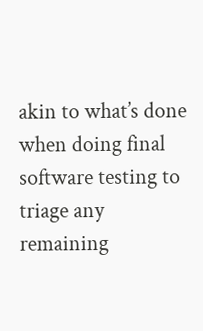akin to what’s done when doing final software testing to triage any remaining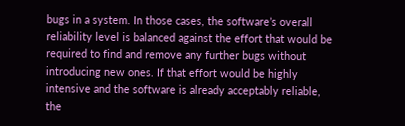bugs in a system. In those cases, the software’s overall reliability level is balanced against the effort that would be required to find and remove any further bugs without introducing new ones. If that effort would be highly intensive and the software is already acceptably reliable, the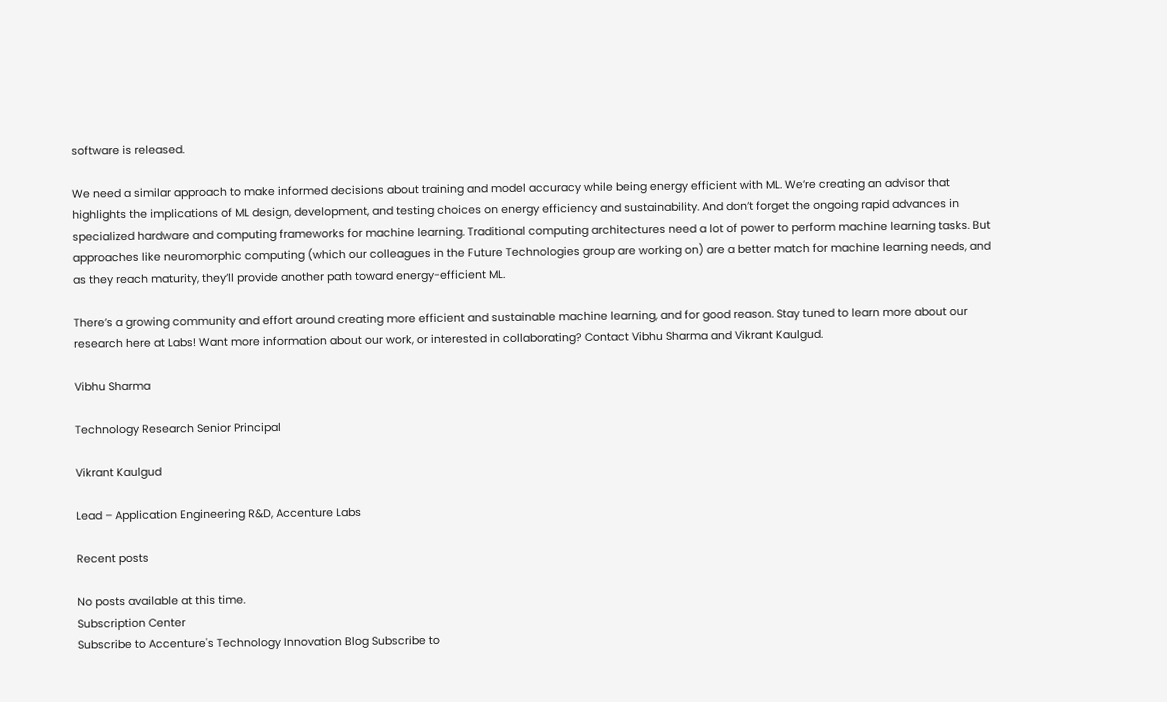software is released.

We need a similar approach to make informed decisions about training and model accuracy while being energy efficient with ML. We’re creating an advisor that highlights the implications of ML design, development, and testing choices on energy efficiency and sustainability. And don’t forget the ongoing rapid advances in specialized hardware and computing frameworks for machine learning. Traditional computing architectures need a lot of power to perform machine learning tasks. But approaches like neuromorphic computing (which our colleagues in the Future Technologies group are working on) are a better match for machine learning needs, and as they reach maturity, they’ll provide another path toward energy-efficient ML.

There’s a growing community and effort around creating more efficient and sustainable machine learning, and for good reason. Stay tuned to learn more about our research here at Labs! Want more information about our work, or interested in collaborating? Contact Vibhu Sharma and Vikrant Kaulgud.

Vibhu Sharma

Technology Research Senior Principal

Vikrant Kaulgud

Lead – Application Engineering R&D, Accenture Labs

Recent posts

No posts available at this time.
Subscription Center
Subscribe to Accenture's Technology Innovation Blog Subscribe to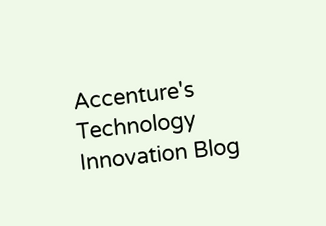Accenture's Technology Innovation Blog